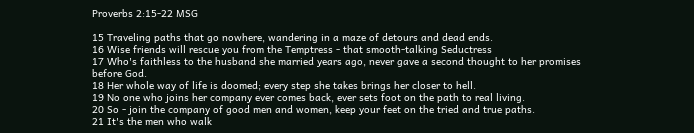Proverbs 2:15-22 MSG

15 Traveling paths that go nowhere, wandering in a maze of detours and dead ends.
16 Wise friends will rescue you from the Temptress - that smooth-talking Seductress
17 Who's faithless to the husband she married years ago, never gave a second thought to her promises before God.
18 Her whole way of life is doomed; every step she takes brings her closer to hell.
19 No one who joins her company ever comes back, ever sets foot on the path to real living.
20 So - join the company of good men and women, keep your feet on the tried and true paths.
21 It's the men who walk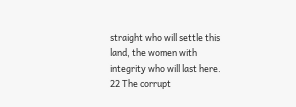straight who will settle this land, the women with integrity who will last here.
22 The corrupt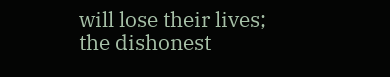will lose their lives; the dishonest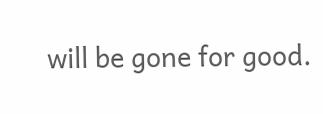will be gone for good.